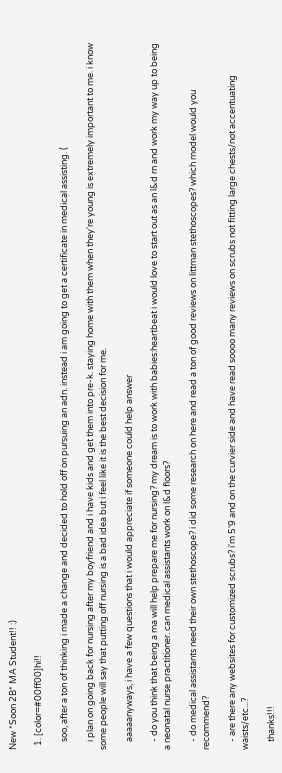New *Soon 2B* MA Student!! :)

  1. [color=#00ff00]hi!!

    soo, after a ton of thinking i made a change and decided to hold off on pursuing an adn. instead i am going to get a certificate in medical assisting. (

    i plan on going back for nursing after my boyfriend and i have kids and get them into pre-k. staying home with them when they're young is extremely important to me. i know some people will say that putting off nursing is a bad idea but i feel like it is the best decision for me.

    aaaaanyways, i have a few questions that i would appreciate if someone could help answer

    - do you think that being a ma will help prepare me for nursing? my dream is to work with babies:heartbeat i would love to start out as an l&d rn and work my way up to being a neonatal nurse practitioner. can medical assistants work on l&d floors?

    - do medical assistants need their own stethoscope? i did some research on here and read a ton of good reviews on littman stethoscopes? which model would you recommend?

    - are there any websites for customized scrubs? i'm 5'9 and on the curvier side and have read soooo many reviews on scrubs not fitting large chests/not accentuating waists/etc...?

    thanks!!!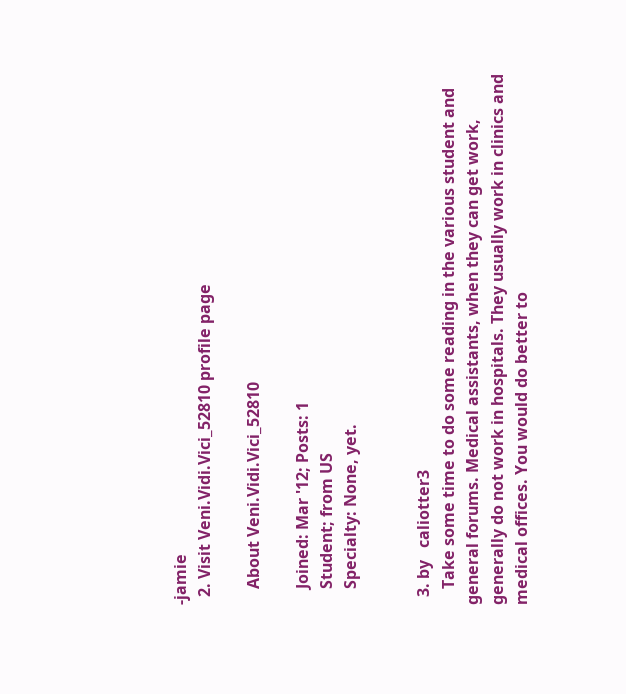-jamie
  2. Visit Veni.Vidi.Vici_52810 profile page

    About Veni.Vidi.Vici_52810

    Joined: Mar '12; Posts: 1
    Student; from US
    Specialty: None, yet.


  3. by   caliotter3
    Take some time to do some reading in the various student and general forums. Medical assistants, when they can get work, generally do not work in hospitals. They usually work in clinics and medical offices. You would do better to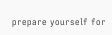prepare yourself for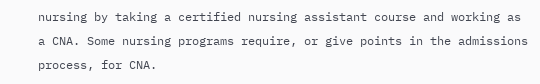nursing by taking a certified nursing assistant course and working as a CNA. Some nursing programs require, or give points in the admissions process, for CNA.